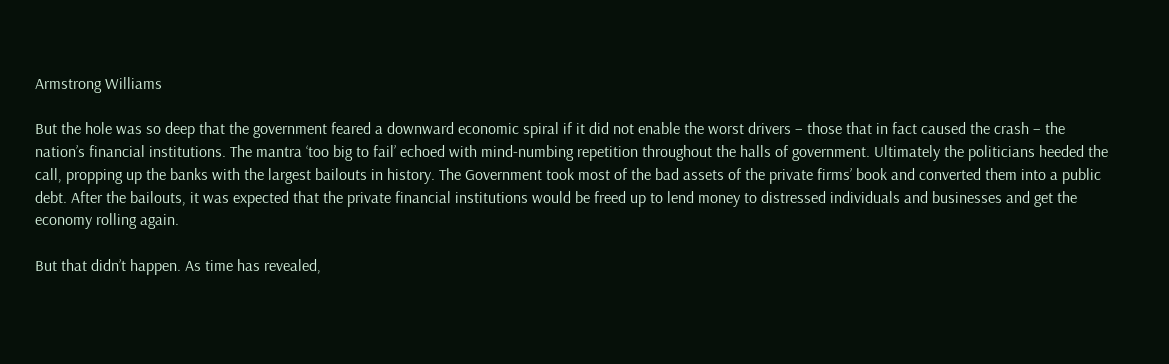Armstrong Williams

But the hole was so deep that the government feared a downward economic spiral if it did not enable the worst drivers – those that in fact caused the crash – the nation’s financial institutions. The mantra ‘too big to fail’ echoed with mind-numbing repetition throughout the halls of government. Ultimately the politicians heeded the call, propping up the banks with the largest bailouts in history. The Government took most of the bad assets of the private firms’ book and converted them into a public debt. After the bailouts, it was expected that the private financial institutions would be freed up to lend money to distressed individuals and businesses and get the economy rolling again.

But that didn’t happen. As time has revealed,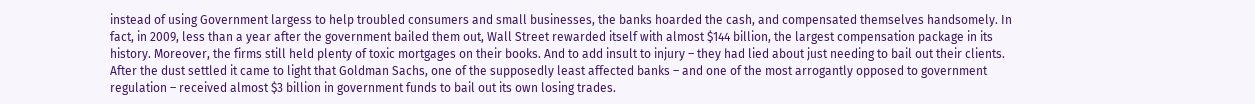instead of using Government largess to help troubled consumers and small businesses, the banks hoarded the cash, and compensated themselves handsomely. In fact, in 2009, less than a year after the government bailed them out, Wall Street rewarded itself with almost $144 billion, the largest compensation package in its history. Moreover, the firms still held plenty of toxic mortgages on their books. And to add insult to injury – they had lied about just needing to bail out their clients. After the dust settled it came to light that Goldman Sachs, one of the supposedly least affected banks – and one of the most arrogantly opposed to government regulation – received almost $3 billion in government funds to bail out its own losing trades.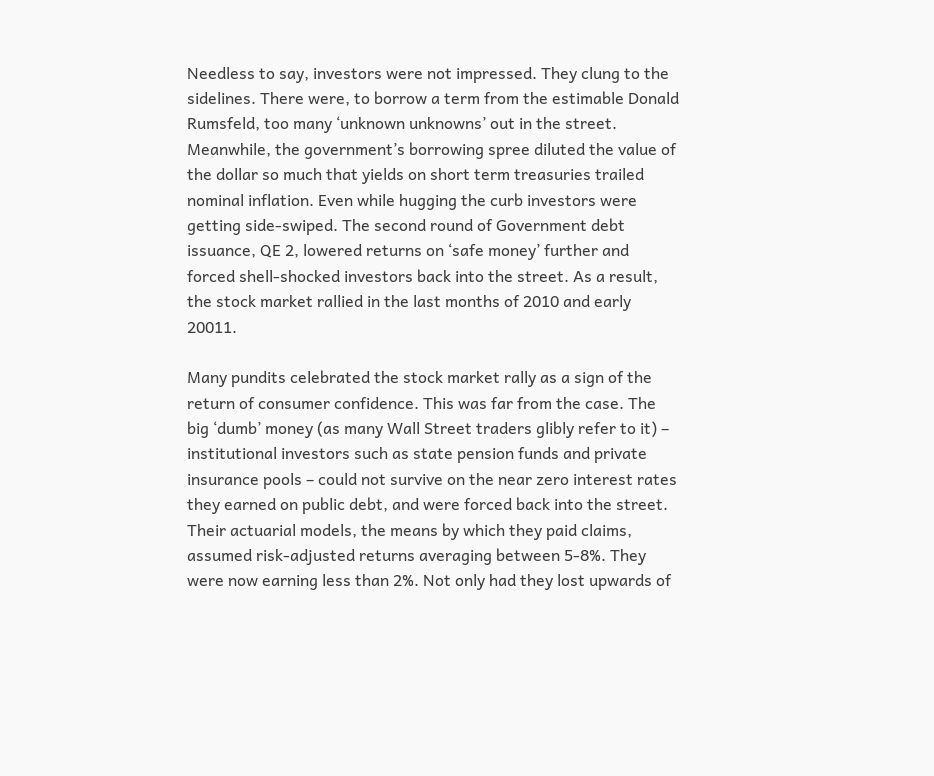Needless to say, investors were not impressed. They clung to the sidelines. There were, to borrow a term from the estimable Donald Rumsfeld, too many ‘unknown unknowns’ out in the street. Meanwhile, the government’s borrowing spree diluted the value of the dollar so much that yields on short term treasuries trailed nominal inflation. Even while hugging the curb investors were getting side-swiped. The second round of Government debt issuance, QE 2, lowered returns on ‘safe money’ further and forced shell-shocked investors back into the street. As a result, the stock market rallied in the last months of 2010 and early 20011.

Many pundits celebrated the stock market rally as a sign of the return of consumer confidence. This was far from the case. The big ‘dumb’ money (as many Wall Street traders glibly refer to it) – institutional investors such as state pension funds and private insurance pools – could not survive on the near zero interest rates they earned on public debt, and were forced back into the street. Their actuarial models, the means by which they paid claims, assumed risk-adjusted returns averaging between 5-8%. They were now earning less than 2%. Not only had they lost upwards of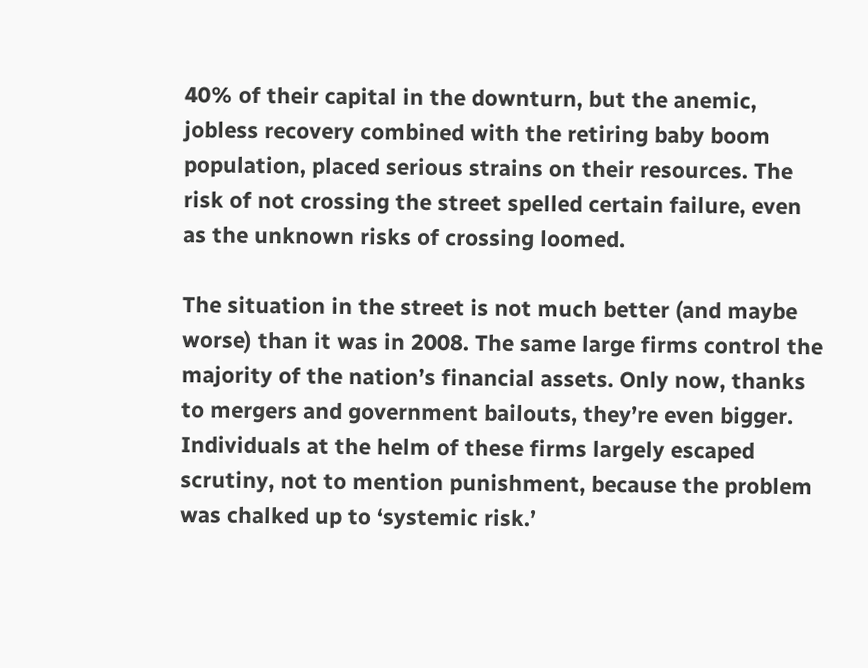40% of their capital in the downturn, but the anemic, jobless recovery combined with the retiring baby boom population, placed serious strains on their resources. The risk of not crossing the street spelled certain failure, even as the unknown risks of crossing loomed.

The situation in the street is not much better (and maybe worse) than it was in 2008. The same large firms control the majority of the nation’s financial assets. Only now, thanks to mergers and government bailouts, they’re even bigger. Individuals at the helm of these firms largely escaped scrutiny, not to mention punishment, because the problem was chalked up to ‘systemic risk.’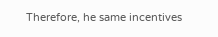Therefore, he same incentives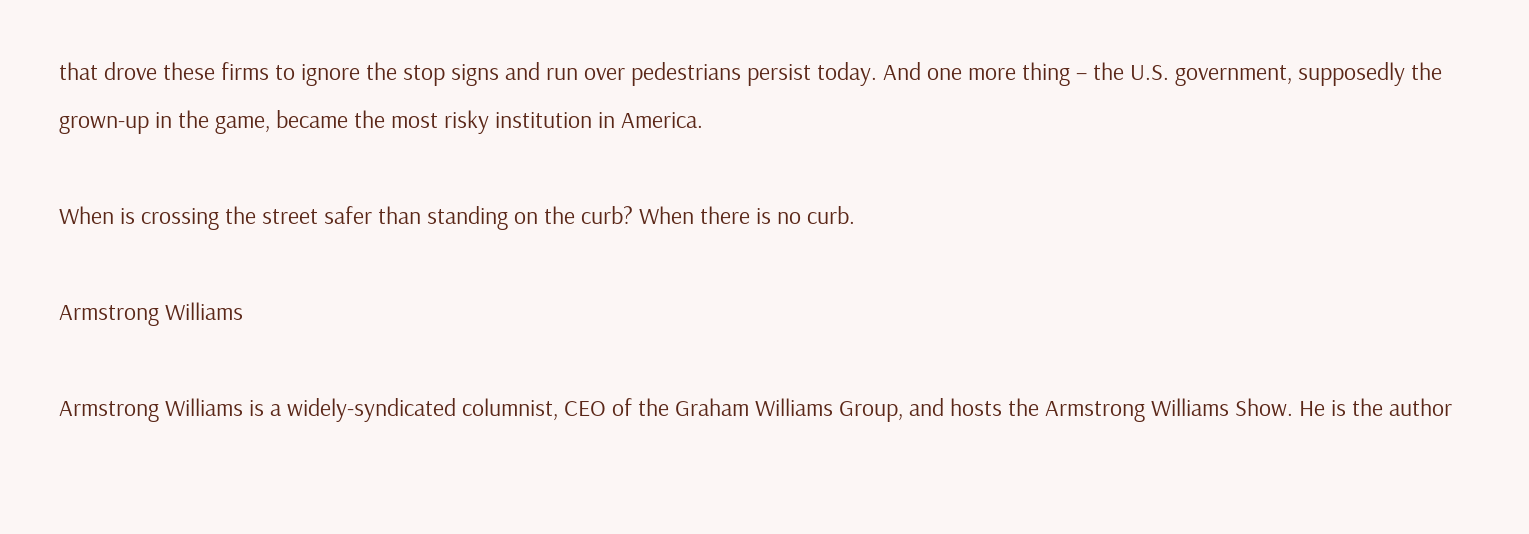that drove these firms to ignore the stop signs and run over pedestrians persist today. And one more thing – the U.S. government, supposedly the grown-up in the game, became the most risky institution in America.

When is crossing the street safer than standing on the curb? When there is no curb.

Armstrong Williams

Armstrong Williams is a widely-syndicated columnist, CEO of the Graham Williams Group, and hosts the Armstrong Williams Show. He is the author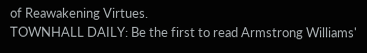of Reawakening Virtues.
TOWNHALL DAILY: Be the first to read Armstrong Williams'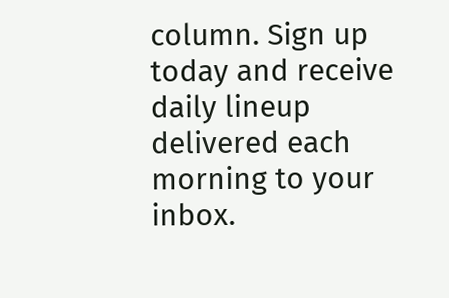column. Sign up today and receive daily lineup delivered each morning to your inbox.